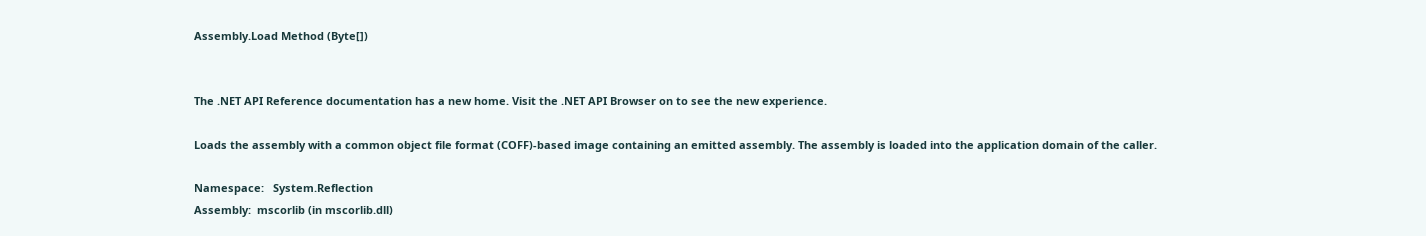Assembly.Load Method (Byte[])


The .NET API Reference documentation has a new home. Visit the .NET API Browser on to see the new experience.

Loads the assembly with a common object file format (COFF)-based image containing an emitted assembly. The assembly is loaded into the application domain of the caller.

Namespace:   System.Reflection
Assembly:  mscorlib (in mscorlib.dll)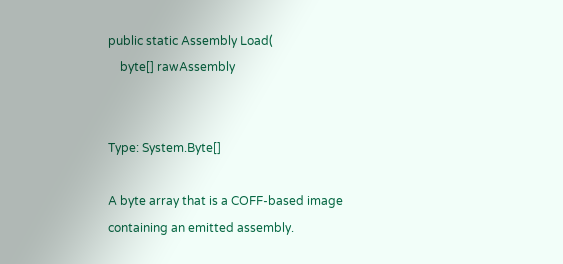public static Assembly Load(
    byte[] rawAssembly


Type: System.Byte[]

A byte array that is a COFF-based image containing an emitted assembly.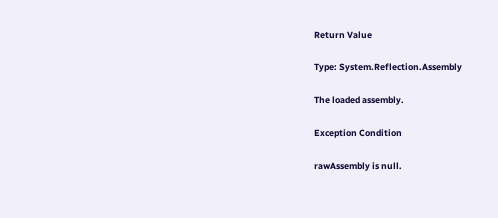Return Value

Type: System.Reflection.Assembly

The loaded assembly.

Exception Condition

rawAssembly is null.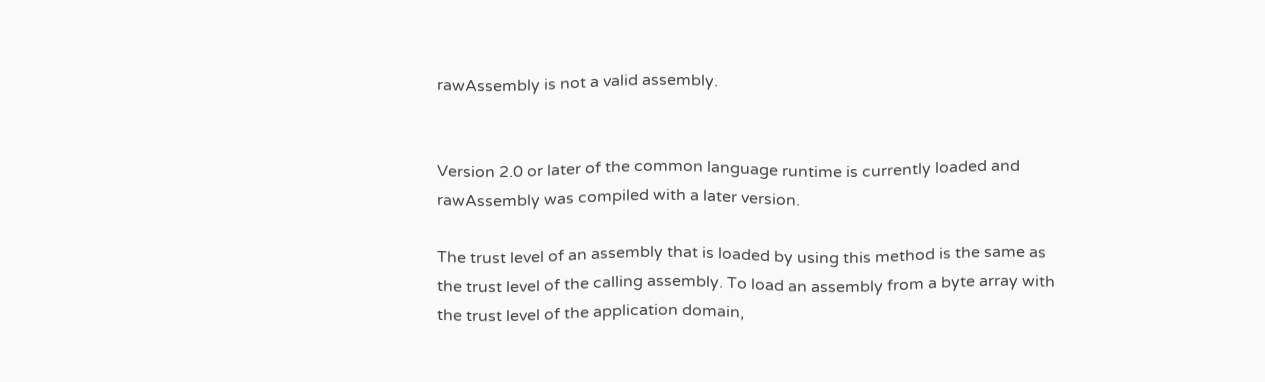rawAssembly is not a valid assembly.


Version 2.0 or later of the common language runtime is currently loaded and rawAssembly was compiled with a later version.

The trust level of an assembly that is loaded by using this method is the same as the trust level of the calling assembly. To load an assembly from a byte array with the trust level of the application domain,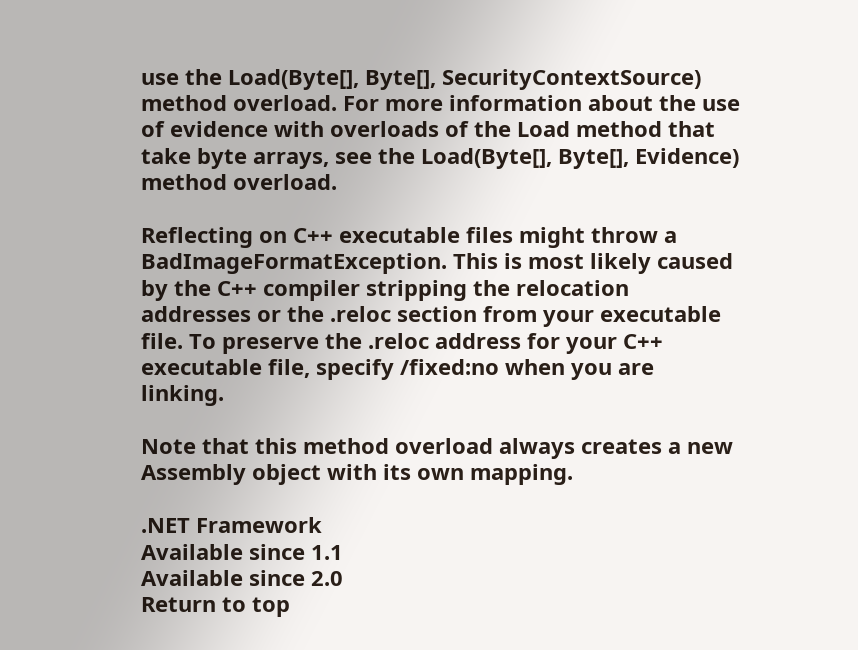use the Load(Byte[], Byte[], SecurityContextSource) method overload. For more information about the use of evidence with overloads of the Load method that take byte arrays, see the Load(Byte[], Byte[], Evidence) method overload.

Reflecting on C++ executable files might throw a BadImageFormatException. This is most likely caused by the C++ compiler stripping the relocation addresses or the .reloc section from your executable file. To preserve the .reloc address for your C++ executable file, specify /fixed:no when you are linking.

Note that this method overload always creates a new Assembly object with its own mapping.

.NET Framework
Available since 1.1
Available since 2.0
Return to top